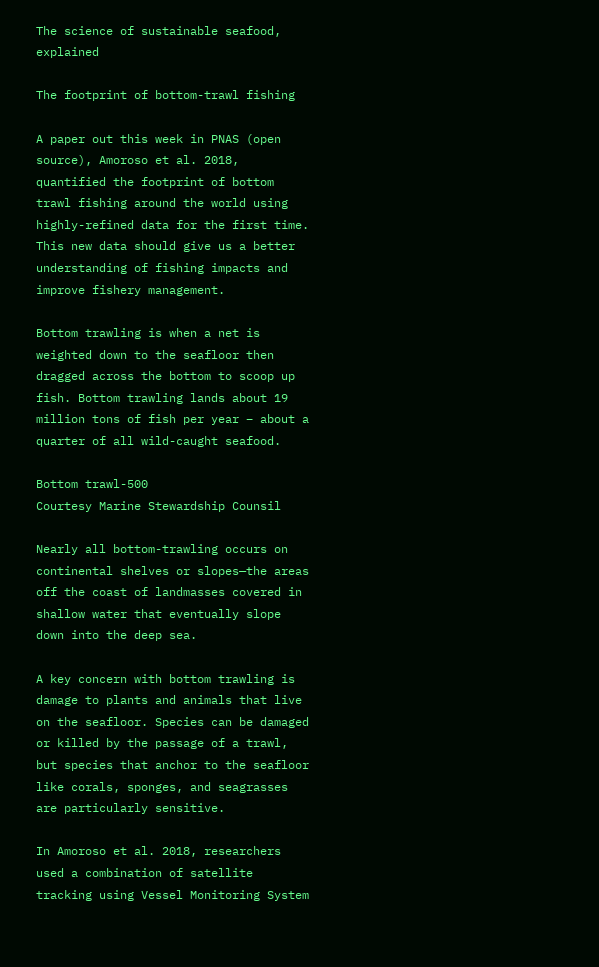The science of sustainable seafood, explained

The footprint of bottom-trawl fishing

A paper out this week in PNAS (open source), Amoroso et al. 2018, quantified the footprint of bottom trawl fishing around the world using highly-refined data for the first time. This new data should give us a better understanding of fishing impacts and improve fishery management.

Bottom trawling is when a net is weighted down to the seafloor then dragged across the bottom to scoop up fish. Bottom trawling lands about 19 million tons of fish per year – about a quarter of all wild-caught seafood.

Bottom trawl-500
Courtesy Marine Stewardship Counsil

Nearly all bottom-trawling occurs on continental shelves or slopes—the areas off the coast of landmasses covered in shallow water that eventually slope down into the deep sea.

A key concern with bottom trawling is damage to plants and animals that live on the seafloor. Species can be damaged or killed by the passage of a trawl, but species that anchor to the seafloor like corals, sponges, and seagrasses are particularly sensitive.

In Amoroso et al. 2018, researchers used a combination of satellite tracking using Vessel Monitoring System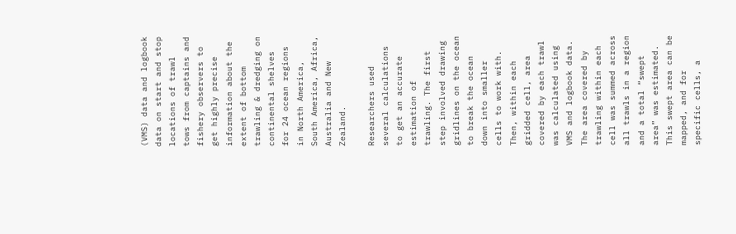(VMS) data and logbook data on start and stop locations of trawl tows from captains and fishery observers to get highly precise information about the extent of bottom trawling & dredging on continental shelves for 24 ocean regions in North America, South America, Africa, Australia and New Zealand.

Researchers used several calculations to get an accurate estimation of trawling. The first step involved drawing gridlines on the ocean to break the ocean down into smaller cells to work with. Then, within each gridded cell, area covered by each trawl was calculated using VMS and logbook data. The area covered by trawling within each cell was summed across all trawls in a region and a total “swept area” was estimated. This swept area can be mapped, and for specific cells, a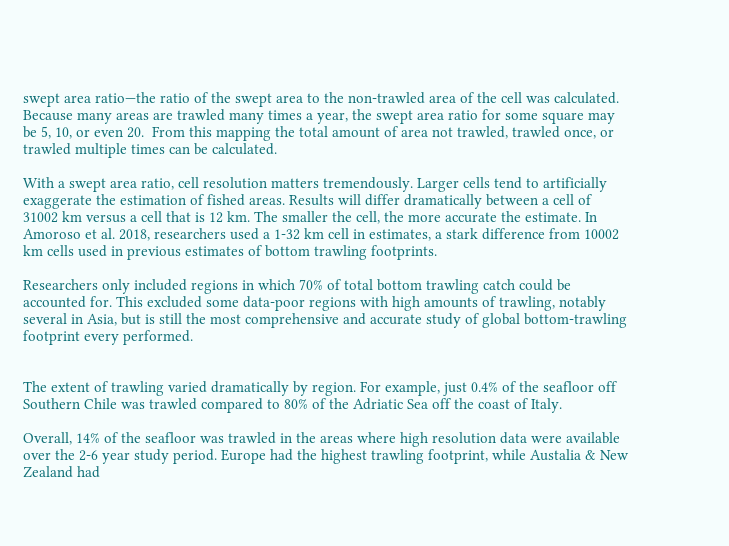swept area ratio—the ratio of the swept area to the non-trawled area of the cell was calculated. Because many areas are trawled many times a year, the swept area ratio for some square may be 5, 10, or even 20.  From this mapping the total amount of area not trawled, trawled once, or trawled multiple times can be calculated.

With a swept area ratio, cell resolution matters tremendously. Larger cells tend to artificially exaggerate the estimation of fished areas. Results will differ dramatically between a cell of 31002 km versus a cell that is 12 km. The smaller the cell, the more accurate the estimate. In Amoroso et al. 2018, researchers used a 1-32 km cell in estimates, a stark difference from 10002 km cells used in previous estimates of bottom trawling footprints.

Researchers only included regions in which 70% of total bottom trawling catch could be accounted for. This excluded some data-poor regions with high amounts of trawling, notably several in Asia, but is still the most comprehensive and accurate study of global bottom-trawling footprint every performed.


The extent of trawling varied dramatically by region. For example, just 0.4% of the seafloor off Southern Chile was trawled compared to 80% of the Adriatic Sea off the coast of Italy.

Overall, 14% of the seafloor was trawled in the areas where high resolution data were available over the 2-6 year study period. Europe had the highest trawling footprint, while Austalia & New Zealand had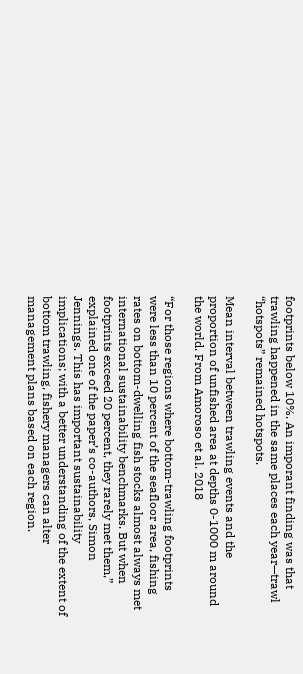footprints below 10%. An imporant finding was that trawling happened in the same places each year—trawl “hotspots” remained hotspots.

Mean interval between trawling events and the proportion of unfished area at depths 0-1000 m around the world. From Amoroso et al. 2018

“For those regions where bottom-trawling footprints were less than 10 percent of the seafloor area, fishing rates on bottom-dwelling fish stocks almost always met international sustainability benchmarks. But when footprints exceed 20 percent, they rarely met them,” explained one of the paper’s co-authors, Simon Jennings. This has important sustainability implications; with a better understanding of the extent of bottom trawling, fishery managers can alter management plans based on each region.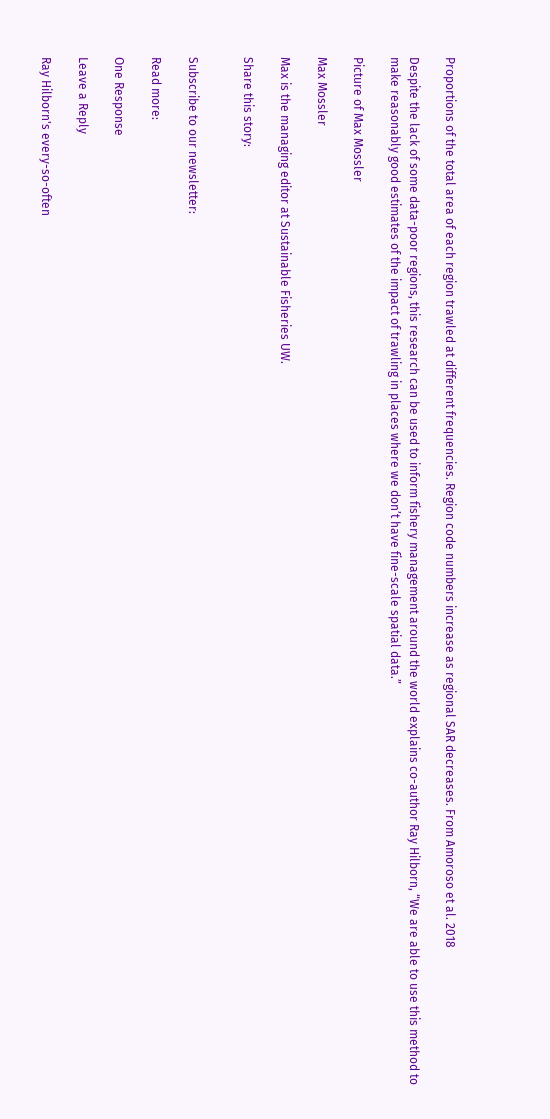Proportions of the total area of each region trawled at different frequencies. Region code numbers increase as regional SAR decreases. From Amoroso et al. 2018

Despite the lack of some data-poor regions, this research can be used to inform fishery management around the world explains co-author Ray Hilborn, “We are able to use this method to make reasonably good estimates of the impact of trawling in places where we don’t have fine-scale spatial data.”

Picture of Max Mossler

Max Mossler

Max is the managing editor at Sustainable Fisheries UW.

Share this story:


Subscribe to our newsletter:

Read more:

One Response

Leave a Reply

Ray Hilborn's every-so-often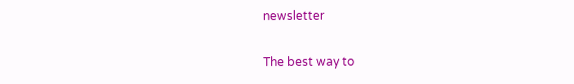newsletter

The best way to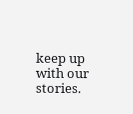keep up with our stories.